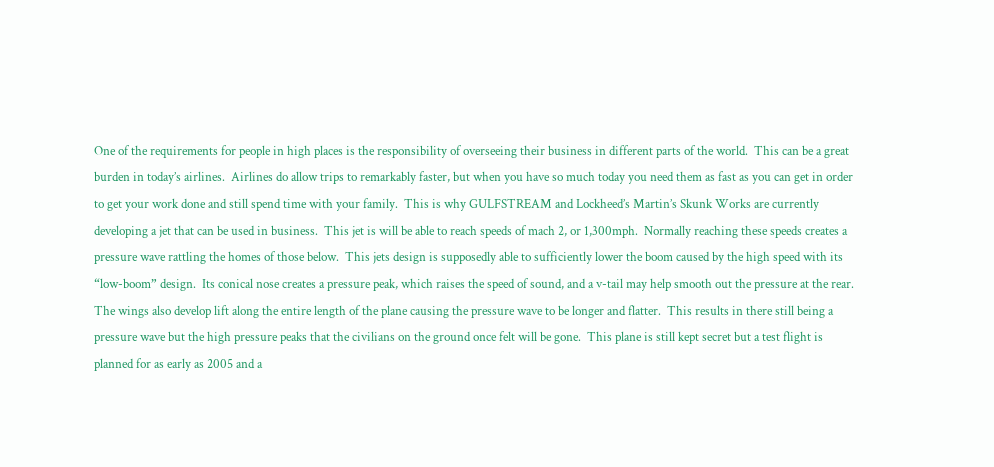One of the requirements for people in high places is the responsibility of overseeing their business in different parts of the world.  This can be a great burden in today’s airlines.  Airlines do allow trips to remarkably faster, but when you have so much today you need them as fast as you can get in order to get your work done and still spend time with your family.  This is why GULFSTREAM and Lockheed’s Martin’s Skunk Works are currently developing a jet that can be used in business.  This jet is will be able to reach speeds of mach 2, or 1,300mph.  Normally reaching these speeds creates a pressure wave rattling the homes of those below.  This jets design is supposedly able to sufficiently lower the boom caused by the high speed with its “low-boom” design.  Its conical nose creates a pressure peak, which raises the speed of sound, and a v-tail may help smooth out the pressure at the rear.  The wings also develop lift along the entire length of the plane causing the pressure wave to be longer and flatter.  This results in there still being a pressure wave but the high pressure peaks that the civilians on the ground once felt will be gone.  This plane is still kept secret but a test flight is planned for as early as 2005 and a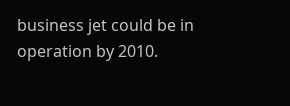business jet could be in operation by 2010.